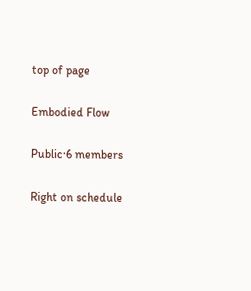top of page

Embodied Flow

Public·6 members

Right on schedule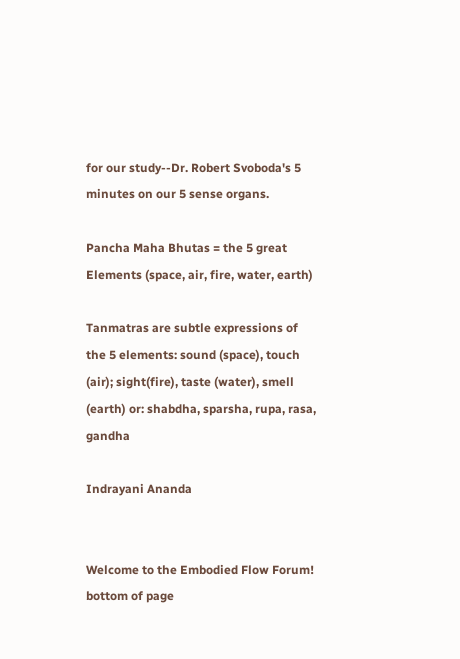for our study--Dr. Robert Svoboda's 5 minutes on our 5 sense organs.

Pancha Maha Bhutas = the 5 great Elements (space, air, fire, water, earth)

Tanmatras are subtle expressions of the 5 elements: sound (space), touch (air); sight(fire), taste (water), smell (earth) or: shabdha, sparsha, rupa, rasa, gandha

Indrayani Ananda


Welcome to the Embodied Flow Forum!
bottom of page